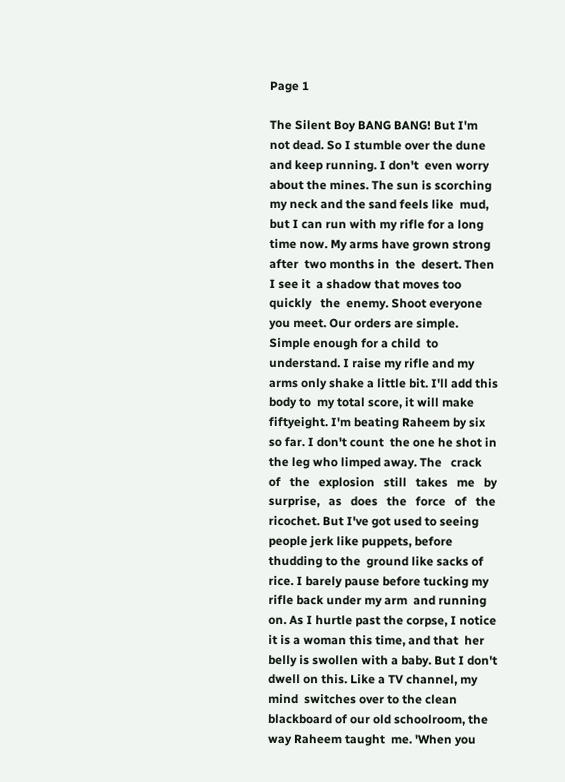Page 1

The Silent Boy BANG BANG! But I'm not dead. So I stumble over the dune and keep running. I don't  even worry about the mines. The sun is scorching my neck and the sand feels like  mud, but I can run with my rifle for a long time now. My arms have grown strong after  two months in  the  desert. Then I see it  a shadow that moves too quickly   the  enemy. Shoot everyone you meet. Our orders are simple. Simple enough for a child  to understand. I raise my rifle and my arms only shake a little bit. I'll add this body to  my total score, it will make fiftyeight. I'm beating Raheem by six so far. I don't count  the one he shot in the leg who limped away. The   crack   of   the   explosion   still   takes   me   by   surprise,   as   does   the   force   of   the  ricochet. But I've got used to seeing people jerk like puppets, before thudding to the  ground like sacks of rice. I barely pause before tucking my rifle back under my arm  and running on. As I hurtle past the corpse, I notice it is a woman this time, and that  her belly is swollen with a baby. But I don't dwell on this. Like a TV channel, my mind  switches over to the clean blackboard of our old schoolroom, the way Raheem taught  me. 'When you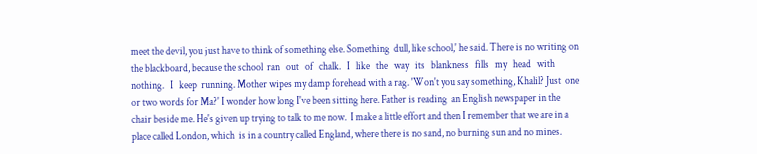meet the devil, you just have to think of something else. Something  dull, like school,' he said. There is no writing on the blackboard, because the school  ran   out   of   chalk.   I   like   the   way   its   blankness   fills   my   head   with   nothing.   I   keep  running. Mother wipes my damp forehead with a rag. 'Won't you say something, Khalil? Just  one or two words for Ma?' I wonder how long I've been sitting here. Father is reading  an English newspaper in the chair beside me. He's given up trying to talk to me now.  I make a little effort and then I remember that we are in a place called London, which  is in a country called England, where there is no sand, no burning sun and no mines.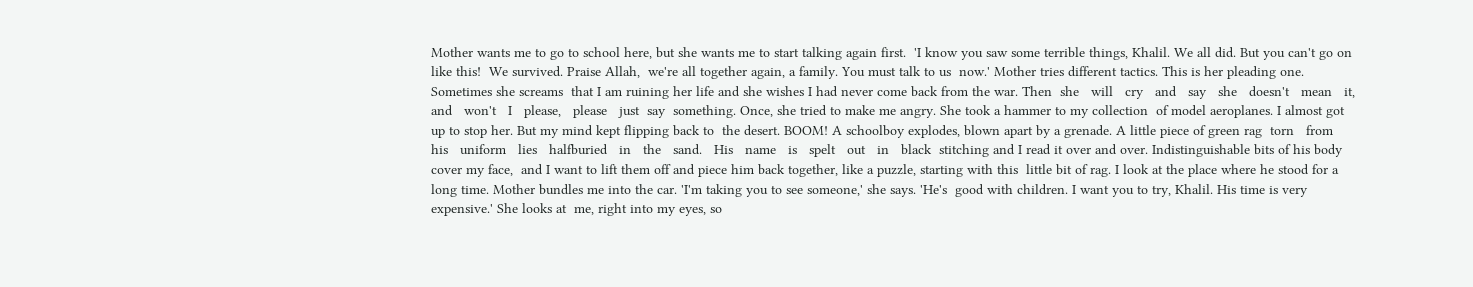Mother wants me to go to school here, but she wants me to start talking again first.  'I know you saw some terrible things, Khalil. We all did. But you can't go on like this!  We survived. Praise Allah,  we're all together again, a family. You must talk to us  now.' Mother tries different tactics. This is her pleading one. Sometimes she screams  that I am ruining her life and she wishes I had never come back from the war. Then  she   will   cry   and   say   she   doesn't   mean   it,   and   won't   I   please,   please   just  say  something. Once, she tried to make me angry. She took a hammer to my collection  of model aeroplanes. I almost got up to stop her. But my mind kept flipping back to  the desert. BOOM! A schoolboy explodes, blown apart by a grenade. A little piece of green rag  torn   from   his   uniform   lies   halfburied   in   the   sand.   His   name   is   spelt   out   in   black  stitching and I read it over and over. Indistinguishable bits of his body cover my face,  and I want to lift them off and piece him back together, like a puzzle, starting with this  little bit of rag. I look at the place where he stood for a long time. Mother bundles me into the car. 'I'm taking you to see someone,' she says. 'He's  good with children. I want you to try, Khalil. His time is very expensive.' She looks at  me, right into my eyes, so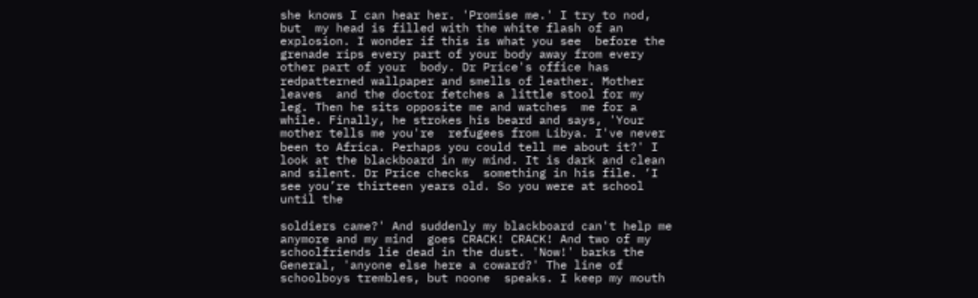she knows I can hear her. 'Promise me.' I try to nod, but  my head is filled with the white flash of an explosion. I wonder if this is what you see  before the grenade rips every part of your body away from every other part of your  body. Dr Price's office has redpatterned wallpaper and smells of leather. Mother leaves  and the doctor fetches a little stool for my leg. Then he sits opposite me and watches  me for a while. Finally, he strokes his beard and says, 'Your mother tells me you're  refugees from Libya. I've never been to Africa. Perhaps you could tell me about it?' I  look at the blackboard in my mind. It is dark and clean and silent. Dr Price checks  something in his file. ‘I see you’re thirteen years old. So you were at school until the

soldiers came?' And suddenly my blackboard can't help me anymore and my mind  goes CRACK! CRACK! And two of my schoolfriends lie dead in the dust. 'Now!' barks the  General, 'anyone else here a coward?' The line of schoolboys trembles, but noone  speaks. I keep my mouth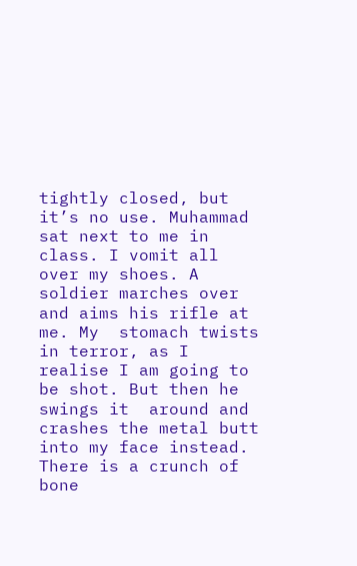tightly closed, but it’s no use. Muhammad sat next to me in  class. I vomit all over my shoes. A soldier marches over and aims his rifle at me. My  stomach twists in terror, as I realise I am going to be shot. But then he swings it  around and crashes the metal butt into my face instead. There is a crunch of bone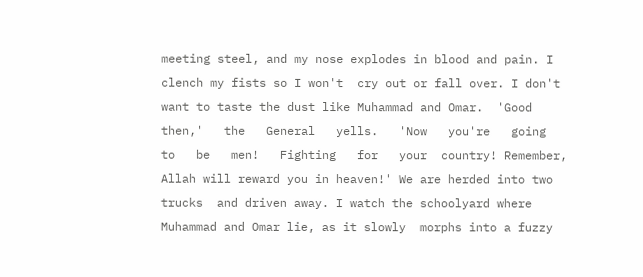meeting steel, and my nose explodes in blood and pain. I clench my fists so I won't  cry out or fall over. I don't want to taste the dust like Muhammad and Omar.  'Good   then,'   the   General   yells.   'Now   you're   going   to   be   men!   Fighting   for   your  country! Remember, Allah will reward you in heaven!' We are herded into two trucks  and driven away. I watch the schoolyard where Muhammad and Omar lie, as it slowly  morphs into a fuzzy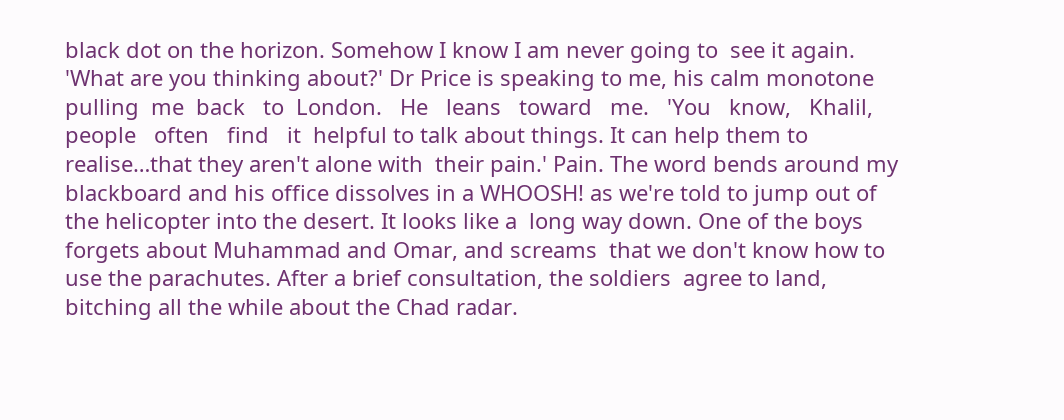black dot on the horizon. Somehow I know I am never going to  see it again. 'What are you thinking about?' Dr Price is speaking to me, his calm monotone pulling  me  back   to  London.   He   leans   toward   me.   'You   know,   Khalil,   people   often   find   it  helpful to talk about things. It can help them to realise…that they aren't alone with  their pain.' Pain. The word bends around my blackboard and his office dissolves in a WHOOSH! as we're told to jump out of the helicopter into the desert. It looks like a  long way down. One of the boys forgets about Muhammad and Omar, and screams  that we don't know how to use the parachutes. After a brief consultation, the soldiers  agree to land, bitching all the while about the Chad radar.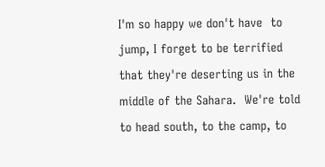I'm so happy we don't have  to jump, I forget to be terrified that they're deserting us in the middle of the Sahara.  We're told to head south, to the camp, to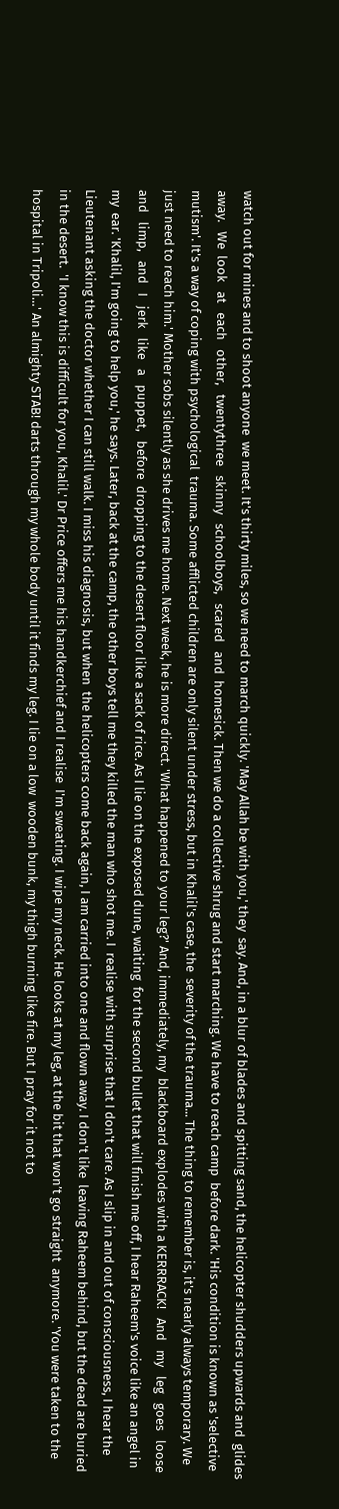watch out for mines and to shoot anyone  we meet. It's thirty miles, so we need to march quickly. 'May Allah be with you,' they  say. And, in a blur of blades and spitting sand, the helicopter shudders upwards and  glides   away.   We  look   at   each   other,   twentythree   skinny   schoolboys,   scared   and  homesick. Then we do a collective shrug and start marching. We have to reach camp  before dark. 'His condition is known as 'selective mutism'. It's a way of coping with psychological  trauma. Some afflicted children are only silent under stress, but in Khalil's case, the  severity of the trauma... The thing to remember is, it's nearly always temporary. We  just need to reach him.' Mother sobs silently as she drives me home. Next week, he is more direct. 'What happened to your leg?' And, immediately, my  blackboard explodes with a KERRRACK!   And   my   leg   goes   loose   and   limp,   and   I   jerk   like   a   puppet,   before  dropping to the desert floor like a sack of rice. As I lie on the exposed dune, waiting  for the second bullet that will finish me off, I hear Raheem's voice like an angel in my  ear. 'Khalil, I'm going to help you,' he says. Later, back at the camp, the other boys tell me they killed the man who shot me. I  realise with surprise that I don't care. As I slip in and out of consciousness, I hear the  Lieutenant asking the doctor whether I can still walk. I miss his diagnosis, but when  the helicopters come back again, I am carried into one and flown away. I don't like  leaving Raheem behind, but the dead are buried in the desert.  'I know this is difficult for you, Khalil.' Dr Price offers me his handkerchief and I realise  I'm sweating. I wipe my neck. He looks at my leg, at the bit that won’t go straight  anymore. 'You were taken to the hospital in Tripoli…' An almighty STAB! darts through my whole body until it finds my leg. I lie on a low  wooden bunk, my thigh burning like fire. But I pray for it not to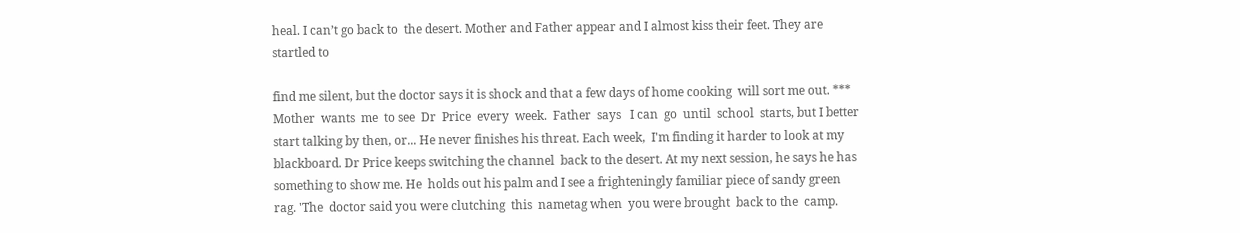heal. I can’t go back to  the desert. Mother and Father appear and I almost kiss their feet. They are startled to

find me silent, but the doctor says it is shock and that a few days of home cooking  will sort me out. *** Mother  wants  me  to see  Dr  Price  every  week.  Father  says   I can  go  until  school  starts, but I better start talking by then, or... He never finishes his threat. Each week,  I'm finding it harder to look at my blackboard. Dr Price keeps switching the channel  back to the desert. At my next session, he says he has something to show me. He  holds out his palm and I see a frighteningly familiar piece of sandy green rag. 'The  doctor said you were clutching  this  nametag when  you were brought  back to the  camp.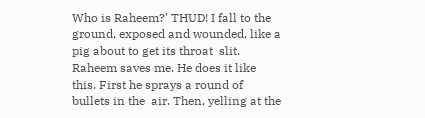Who is Raheem?' THUD! I fall to the ground, exposed and wounded, like a pig about to get its throat  slit. Raheem saves me. He does it like this. First he sprays a round of bullets in the  air. Then, yelling at the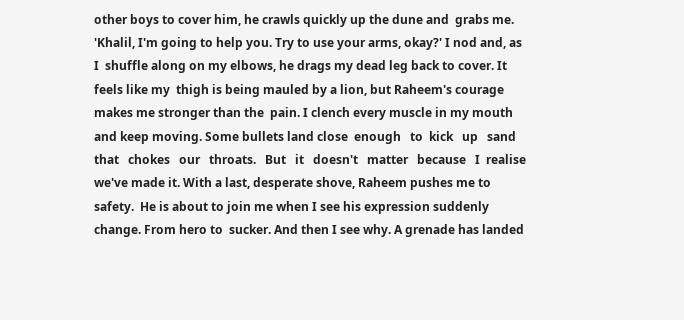other boys to cover him, he crawls quickly up the dune and  grabs me. 'Khalil, I'm going to help you. Try to use your arms, okay?' I nod and, as I  shuffle along on my elbows, he drags my dead leg back to cover. It feels like my  thigh is being mauled by a lion, but Raheem's courage makes me stronger than the  pain. I clench every muscle in my mouth and keep moving. Some bullets land close  enough   to  kick   up   sand   that   chokes   our   throats.   But   it   doesn't   matter   because   I  realise we've made it. With a last, desperate shove, Raheem pushes me to safety.  He is about to join me when I see his expression suddenly change. From hero to  sucker. And then I see why. A grenade has landed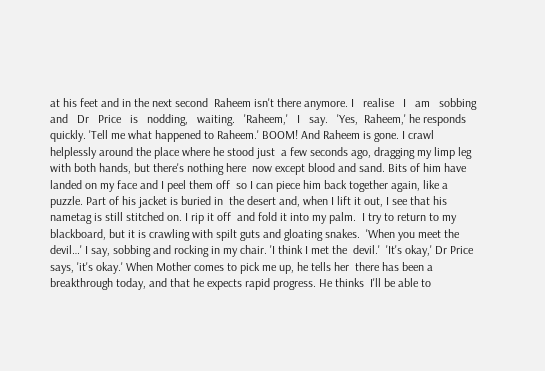at his feet and in the next second  Raheem isn't there anymore. I   realise   I   am   sobbing   and   Dr   Price   is   nodding,   waiting.   'Raheem,'   I   say.   'Yes,  Raheem,' he responds quickly. 'Tell me what happened to Raheem.' BOOM! And Raheem is gone. I crawl helplessly around the place where he stood just  a few seconds ago, dragging my limp leg with both hands, but there's nothing here  now except blood and sand. Bits of him have landed on my face and I peel them off  so I can piece him back together again, like a puzzle. Part of his jacket is buried in  the desert and, when I lift it out, I see that his nametag is still stitched on. I rip it off  and fold it into my palm.  I try to return to my blackboard, but it is crawling with spilt guts and gloating snakes.  'When you meet the devil…' I say, sobbing and rocking in my chair. 'I think I met the  devil.'  'It's okay,' Dr Price says, 'it's okay.' When Mother comes to pick me up, he tells her  there has been a breakthrough today, and that he expects rapid progress. He thinks  I'll be able to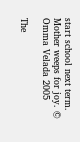start school next term. Mother weeps for joy. © Omma Velada 2005

The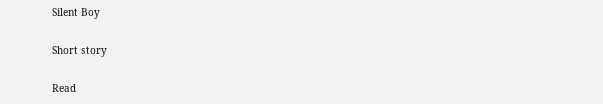Silent Boy

Short story

Read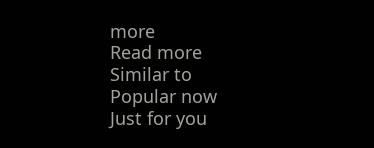more
Read more
Similar to
Popular now
Just for you